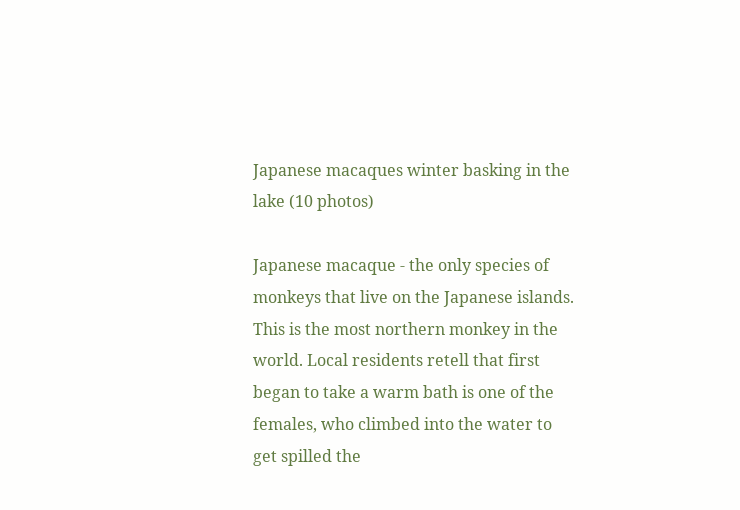Japanese macaques winter basking in the lake (10 photos)

Japanese macaque - the only species of monkeys that live on the Japanese islands. This is the most northern monkey in the world. Local residents retell that first began to take a warm bath is one of the females, who climbed into the water to get spilled the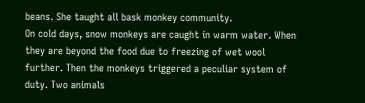beans. She taught all bask monkey community.
On cold days, snow monkeys are caught in warm water. When they are beyond the food due to freezing of wet wool further. Then the monkeys triggered a peculiar system of duty. Two animals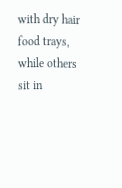with dry hair food trays, while others sit in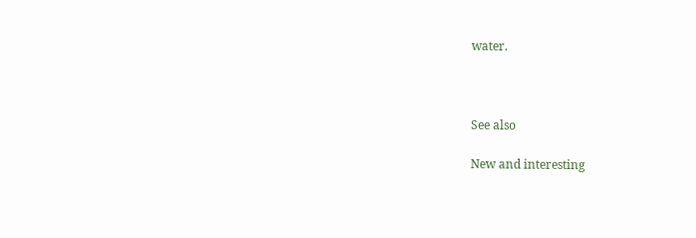water.



See also

New and interesting